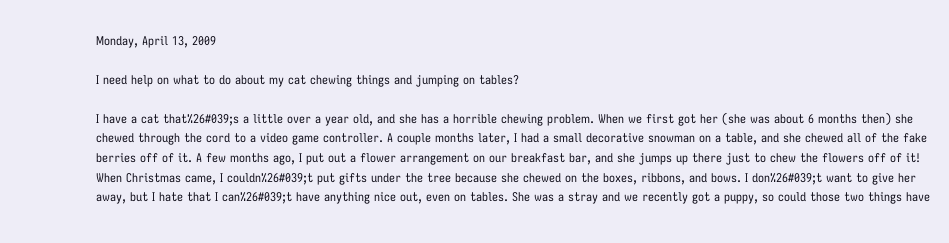Monday, April 13, 2009

I need help on what to do about my cat chewing things and jumping on tables?

I have a cat that%26#039;s a little over a year old, and she has a horrible chewing problem. When we first got her (she was about 6 months then) she chewed through the cord to a video game controller. A couple months later, I had a small decorative snowman on a table, and she chewed all of the fake berries off of it. A few months ago, I put out a flower arrangement on our breakfast bar, and she jumps up there just to chew the flowers off of it! When Christmas came, I couldn%26#039;t put gifts under the tree because she chewed on the boxes, ribbons, and bows. I don%26#039;t want to give her away, but I hate that I can%26#039;t have anything nice out, even on tables. She was a stray and we recently got a puppy, so could those two things have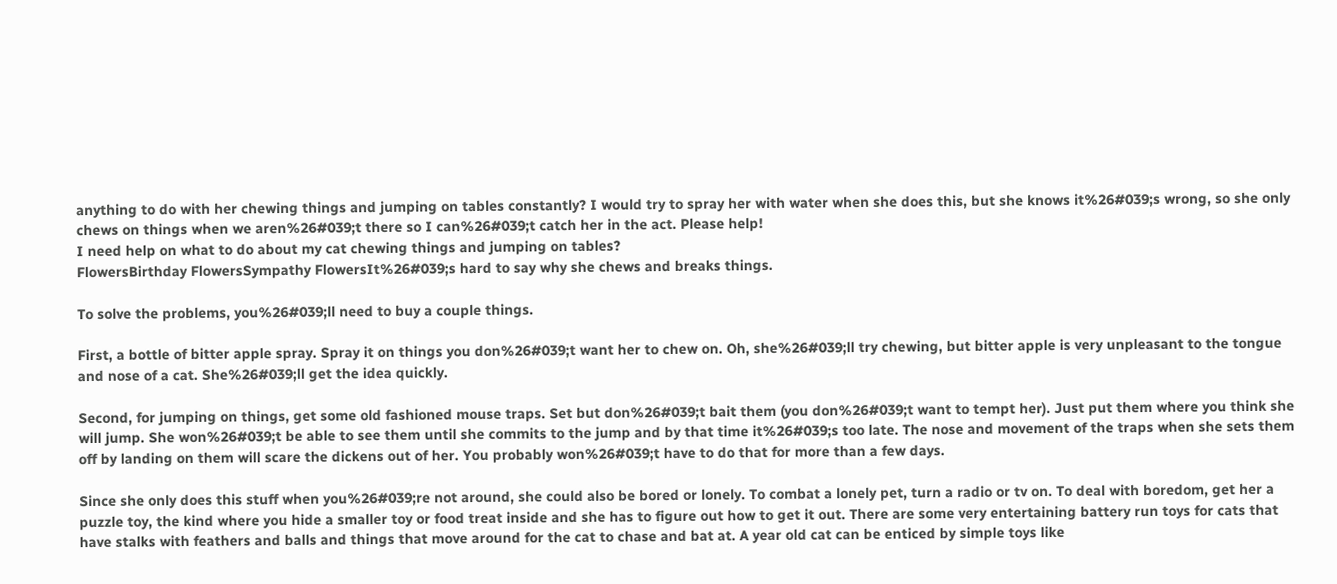anything to do with her chewing things and jumping on tables constantly? I would try to spray her with water when she does this, but she knows it%26#039;s wrong, so she only chews on things when we aren%26#039;t there so I can%26#039;t catch her in the act. Please help!
I need help on what to do about my cat chewing things and jumping on tables?
FlowersBirthday FlowersSympathy FlowersIt%26#039;s hard to say why she chews and breaks things.

To solve the problems, you%26#039;ll need to buy a couple things.

First, a bottle of bitter apple spray. Spray it on things you don%26#039;t want her to chew on. Oh, she%26#039;ll try chewing, but bitter apple is very unpleasant to the tongue and nose of a cat. She%26#039;ll get the idea quickly.

Second, for jumping on things, get some old fashioned mouse traps. Set but don%26#039;t bait them (you don%26#039;t want to tempt her). Just put them where you think she will jump. She won%26#039;t be able to see them until she commits to the jump and by that time it%26#039;s too late. The nose and movement of the traps when she sets them off by landing on them will scare the dickens out of her. You probably won%26#039;t have to do that for more than a few days.

Since she only does this stuff when you%26#039;re not around, she could also be bored or lonely. To combat a lonely pet, turn a radio or tv on. To deal with boredom, get her a puzzle toy, the kind where you hide a smaller toy or food treat inside and she has to figure out how to get it out. There are some very entertaining battery run toys for cats that have stalks with feathers and balls and things that move around for the cat to chase and bat at. A year old cat can be enticed by simple toys like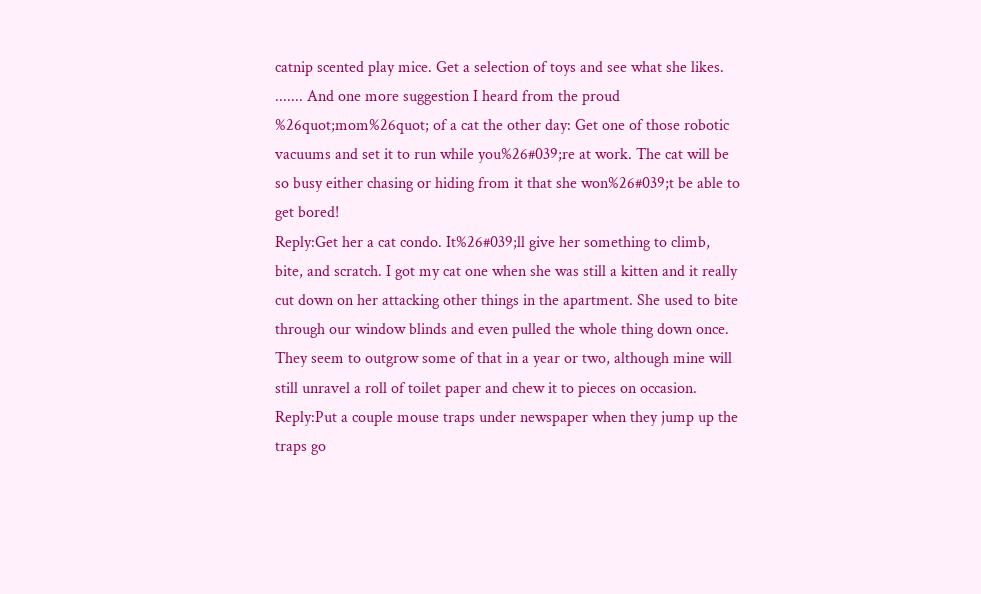catnip scented play mice. Get a selection of toys and see what she likes. ....... And one more suggestion I heard from the proud %26quot;mom%26quot; of a cat the other day: Get one of those robotic vacuums and set it to run while you%26#039;re at work. The cat will be so busy either chasing or hiding from it that she won%26#039;t be able to get bored!
Reply:Get her a cat condo. It%26#039;ll give her something to climb, bite, and scratch. I got my cat one when she was still a kitten and it really cut down on her attacking other things in the apartment. She used to bite through our window blinds and even pulled the whole thing down once. They seem to outgrow some of that in a year or two, although mine will still unravel a roll of toilet paper and chew it to pieces on occasion.
Reply:Put a couple mouse traps under newspaper when they jump up the traps go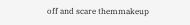off and scare themmakeup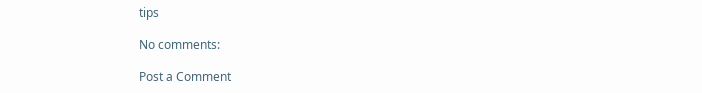tips

No comments:

Post a Comment